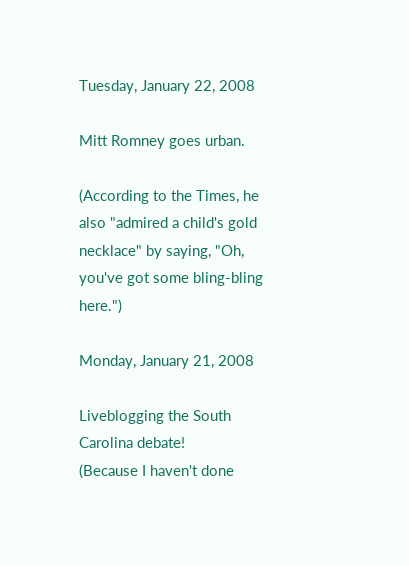Tuesday, January 22, 2008

Mitt Romney goes urban.

(According to the Times, he also "admired a child's gold necklace" by saying, "Oh, you've got some bling-bling here.")

Monday, January 21, 2008

Liveblogging the South Carolina debate!
(Because I haven't done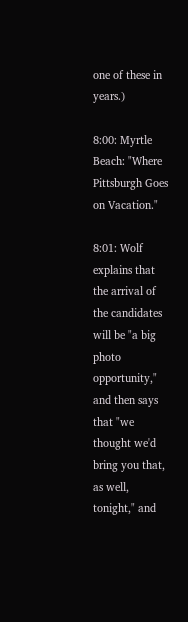one of these in years.)

8:00: Myrtle Beach: "Where Pittsburgh Goes on Vacation."

8:01: Wolf explains that the arrival of the candidates will be "a big photo opportunity," and then says that "we thought we'd bring you that, as well, tonight," and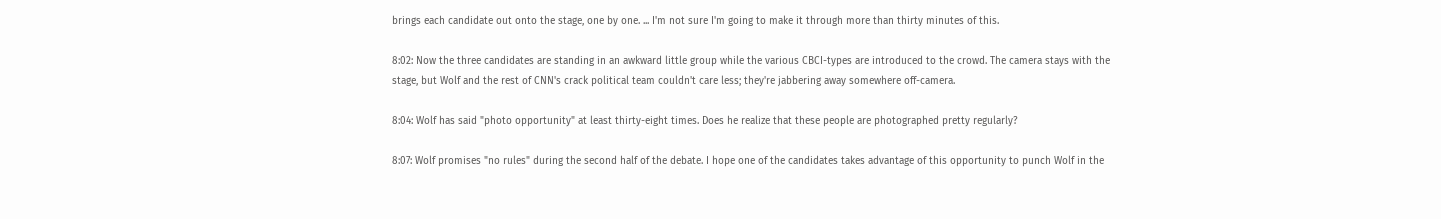brings each candidate out onto the stage, one by one. ... I'm not sure I'm going to make it through more than thirty minutes of this.

8:02: Now the three candidates are standing in an awkward little group while the various CBCI-types are introduced to the crowd. The camera stays with the stage, but Wolf and the rest of CNN's crack political team couldn't care less; they're jabbering away somewhere off-camera.

8:04: Wolf has said "photo opportunity" at least thirty-eight times. Does he realize that these people are photographed pretty regularly?

8:07: Wolf promises "no rules" during the second half of the debate. I hope one of the candidates takes advantage of this opportunity to punch Wolf in the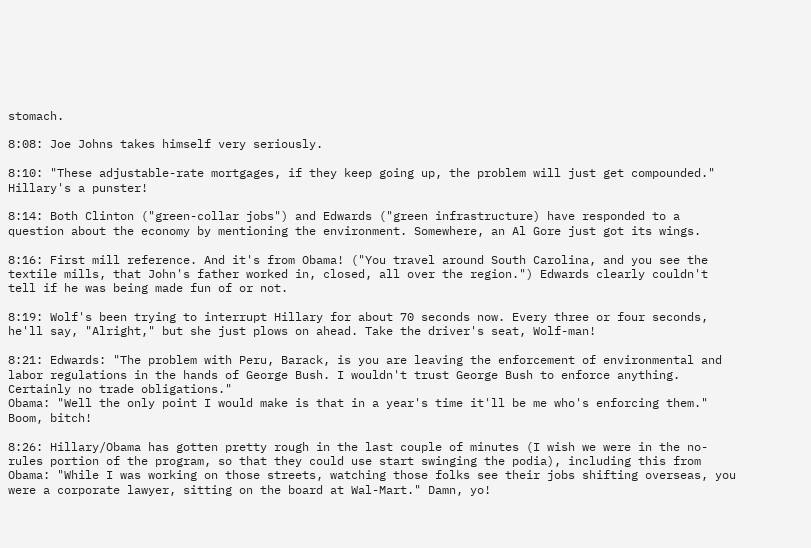stomach.

8:08: Joe Johns takes himself very seriously.

8:10: "These adjustable-rate mortgages, if they keep going up, the problem will just get compounded." Hillary's a punster!

8:14: Both Clinton ("green-collar jobs") and Edwards ("green infrastructure) have responded to a question about the economy by mentioning the environment. Somewhere, an Al Gore just got its wings.

8:16: First mill reference. And it's from Obama! ("You travel around South Carolina, and you see the textile mills, that John's father worked in, closed, all over the region.") Edwards clearly couldn't tell if he was being made fun of or not.

8:19: Wolf's been trying to interrupt Hillary for about 70 seconds now. Every three or four seconds, he'll say, "Alright," but she just plows on ahead. Take the driver's seat, Wolf-man!

8:21: Edwards: "The problem with Peru, Barack, is you are leaving the enforcement of environmental and labor regulations in the hands of George Bush. I wouldn't trust George Bush to enforce anything. Certainly no trade obligations."
Obama: "Well the only point I would make is that in a year's time it'll be me who's enforcing them." Boom, bitch!

8:26: Hillary/Obama has gotten pretty rough in the last couple of minutes (I wish we were in the no-rules portion of the program, so that they could use start swinging the podia), including this from Obama: "While I was working on those streets, watching those folks see their jobs shifting overseas, you were a corporate lawyer, sitting on the board at Wal-Mart." Damn, yo!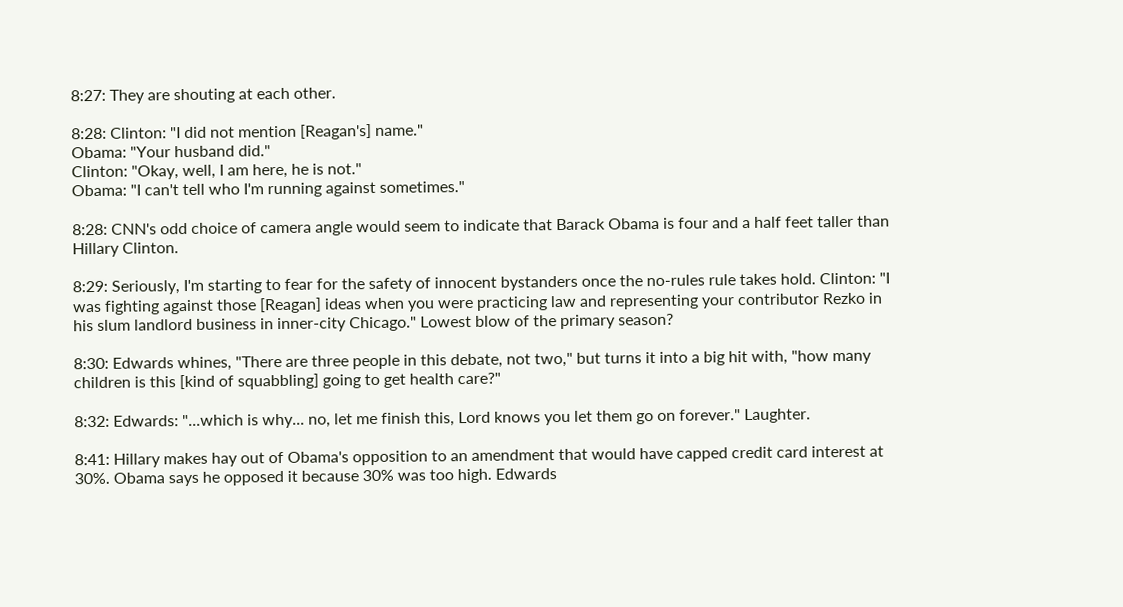8:27: They are shouting at each other.

8:28: Clinton: "I did not mention [Reagan's] name."
Obama: "Your husband did."
Clinton: "Okay, well, I am here, he is not."
Obama: "I can't tell who I'm running against sometimes."

8:28: CNN's odd choice of camera angle would seem to indicate that Barack Obama is four and a half feet taller than Hillary Clinton.

8:29: Seriously, I'm starting to fear for the safety of innocent bystanders once the no-rules rule takes hold. Clinton: "I was fighting against those [Reagan] ideas when you were practicing law and representing your contributor Rezko in his slum landlord business in inner-city Chicago." Lowest blow of the primary season?

8:30: Edwards whines, "There are three people in this debate, not two," but turns it into a big hit with, "how many children is this [kind of squabbling] going to get health care?"

8:32: Edwards: "...which is why... no, let me finish this, Lord knows you let them go on forever." Laughter.

8:41: Hillary makes hay out of Obama's opposition to an amendment that would have capped credit card interest at 30%. Obama says he opposed it because 30% was too high. Edwards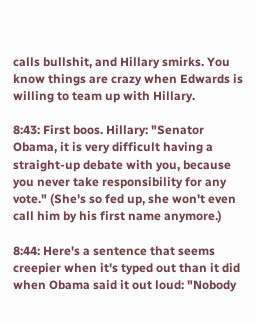calls bullshit, and Hillary smirks. You know things are crazy when Edwards is willing to team up with Hillary.

8:43: First boos. Hillary: "Senator Obama, it is very difficult having a straight-up debate with you, because you never take responsibility for any vote." (She's so fed up, she won't even call him by his first name anymore.)

8:44: Here's a sentence that seems creepier when it's typed out than it did when Obama said it out loud: "Nobody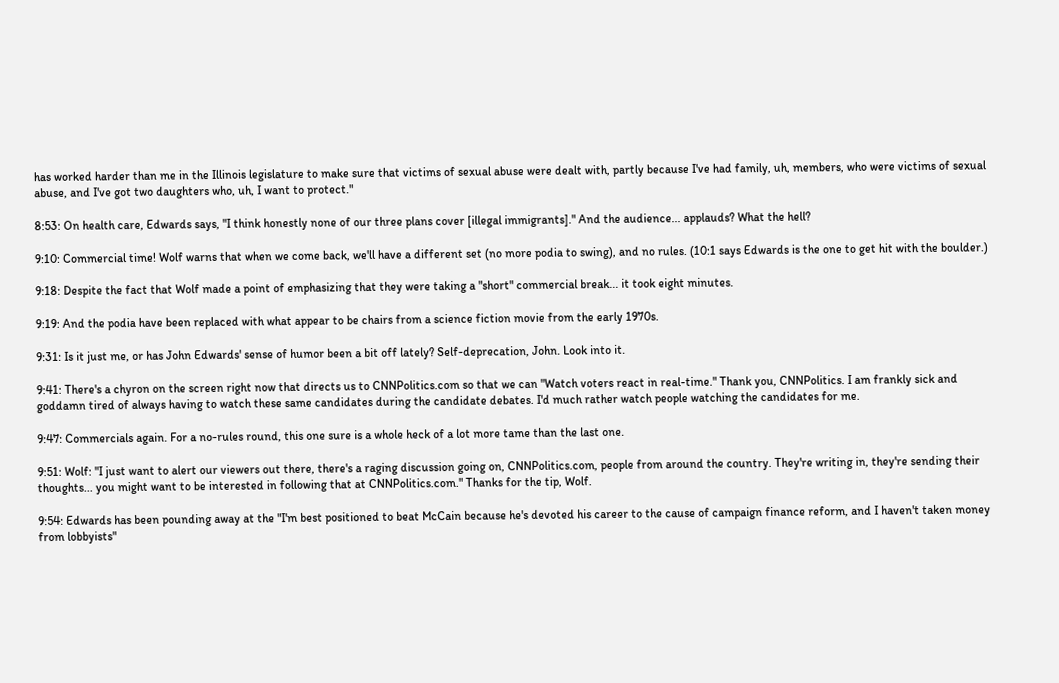has worked harder than me in the Illinois legislature to make sure that victims of sexual abuse were dealt with, partly because I've had family, uh, members, who were victims of sexual abuse, and I've got two daughters who, uh, I want to protect."

8:53: On health care, Edwards says, "I think honestly none of our three plans cover [illegal immigrants]." And the audience... applauds? What the hell?

9:10: Commercial time! Wolf warns that when we come back, we'll have a different set (no more podia to swing), and no rules. (10:1 says Edwards is the one to get hit with the boulder.)

9:18: Despite the fact that Wolf made a point of emphasizing that they were taking a "short" commercial break... it took eight minutes.

9:19: And the podia have been replaced with what appear to be chairs from a science fiction movie from the early 1970s.

9:31: Is it just me, or has John Edwards' sense of humor been a bit off lately? Self-deprecation, John. Look into it.

9:41: There's a chyron on the screen right now that directs us to CNNPolitics.com so that we can "Watch voters react in real-time." Thank you, CNNPolitics. I am frankly sick and goddamn tired of always having to watch these same candidates during the candidate debates. I'd much rather watch people watching the candidates for me.

9:47: Commercials again. For a no-rules round, this one sure is a whole heck of a lot more tame than the last one.

9:51: Wolf: "I just want to alert our viewers out there, there's a raging discussion going on, CNNPolitics.com, people from around the country. They're writing in, they're sending their thoughts... you might want to be interested in following that at CNNPolitics.com." Thanks for the tip, Wolf.

9:54: Edwards has been pounding away at the "I'm best positioned to beat McCain because he's devoted his career to the cause of campaign finance reform, and I haven't taken money from lobbyists"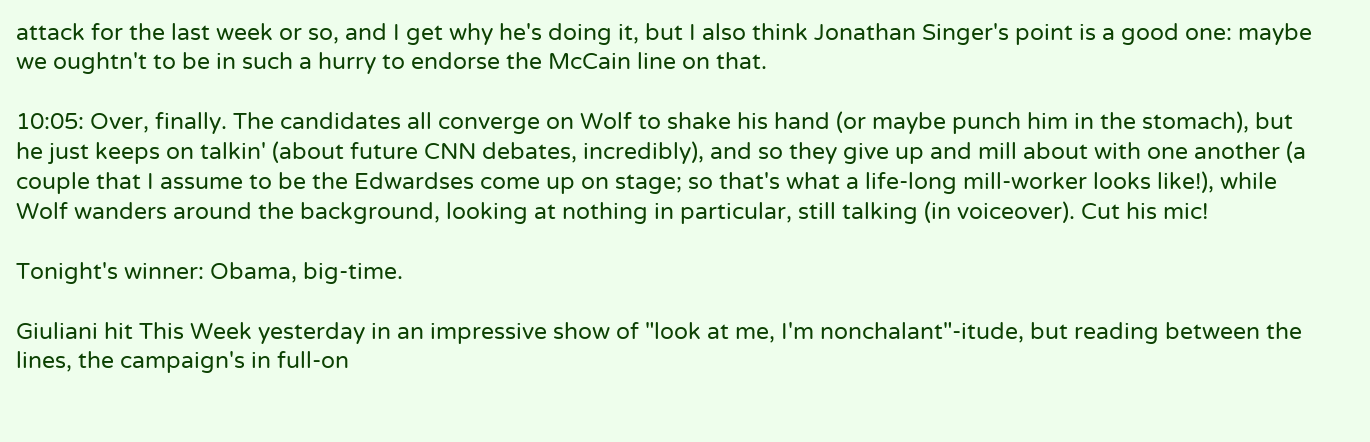attack for the last week or so, and I get why he's doing it, but I also think Jonathan Singer's point is a good one: maybe we oughtn't to be in such a hurry to endorse the McCain line on that.

10:05: Over, finally. The candidates all converge on Wolf to shake his hand (or maybe punch him in the stomach), but he just keeps on talkin' (about future CNN debates, incredibly), and so they give up and mill about with one another (a couple that I assume to be the Edwardses come up on stage; so that's what a life-long mill-worker looks like!), while Wolf wanders around the background, looking at nothing in particular, still talking (in voiceover). Cut his mic!

Tonight's winner: Obama, big-time.

Giuliani hit This Week yesterday in an impressive show of "look at me, I'm nonchalant"-itude, but reading between the lines, the campaign's in full-on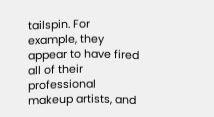tailspin. For example, they appear to have fired all of their professional makeup artists, and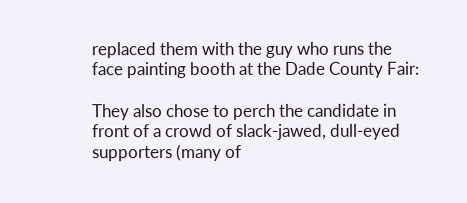replaced them with the guy who runs the face painting booth at the Dade County Fair:

They also chose to perch the candidate in front of a crowd of slack-jawed, dull-eyed supporters (many of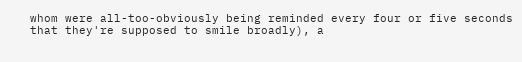whom were all-too-obviously being reminded every four or five seconds that they're supposed to smile broadly), a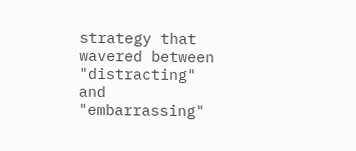strategy that wavered between "distracting" and "embarrassing"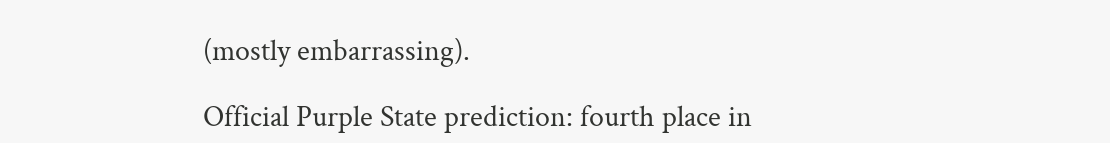(mostly embarrassing).

Official Purple State prediction: fourth place in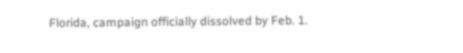Florida, campaign officially dissolved by Feb. 1.